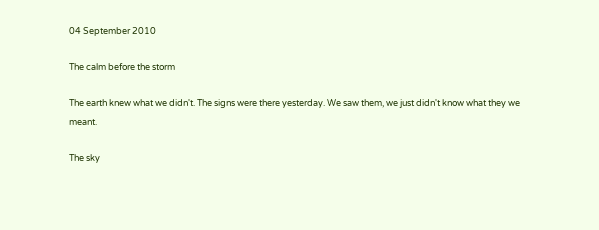04 September 2010

The calm before the storm

The earth knew what we didn't. The signs were there yesterday. We saw them, we just didn't know what they we meant.

The sky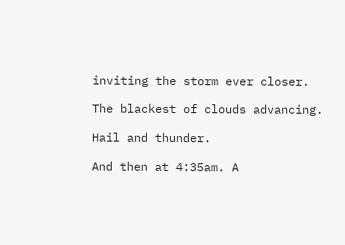inviting the storm ever closer.

The blackest of clouds advancing.

Hail and thunder.

And then at 4:35am. A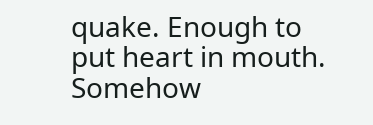quake. Enough to put heart in mouth. Somehow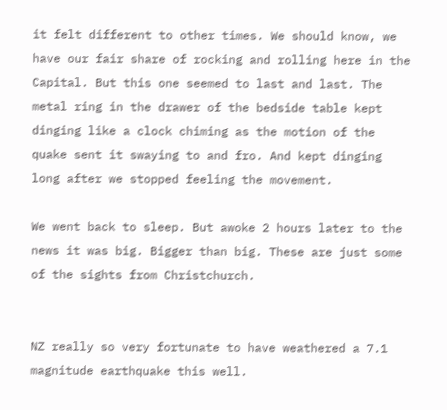it felt different to other times. We should know, we have our fair share of rocking and rolling here in the Capital. But this one seemed to last and last. The metal ring in the drawer of the bedside table kept dinging like a clock chiming as the motion of the quake sent it swaying to and fro. And kept dinging long after we stopped feeling the movement.

We went back to sleep. But awoke 2 hours later to the news it was big. Bigger than big. These are just some of the sights from Christchurch.


NZ really so very fortunate to have weathered a 7.1 magnitude earthquake this well.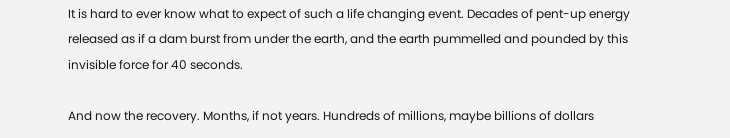It is hard to ever know what to expect of such a life changing event. Decades of pent-up energy released as if a dam burst from under the earth, and the earth pummelled and pounded by this invisible force for 40 seconds.

And now the recovery. Months, if not years. Hundreds of millions, maybe billions of dollars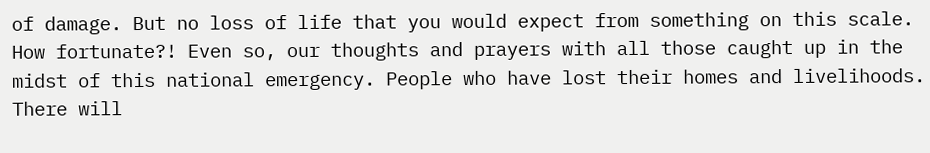of damage. But no loss of life that you would expect from something on this scale. How fortunate?! Even so, our thoughts and prayers with all those caught up in the midst of this national emergency. People who have lost their homes and livelihoods. There will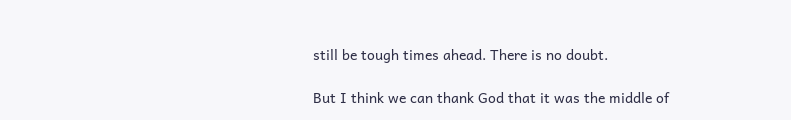still be tough times ahead. There is no doubt.

But I think we can thank God that it was the middle of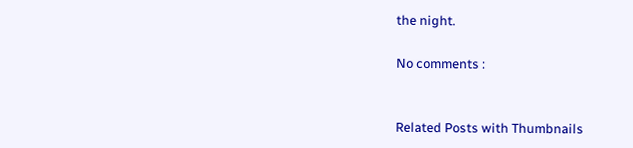the night.

No comments :


Related Posts with Thumbnails